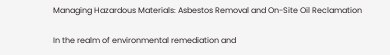Managing Hazardous Materials: Asbestos Removal and On-Site Oil Reclamation

In the realm of environmental remediation and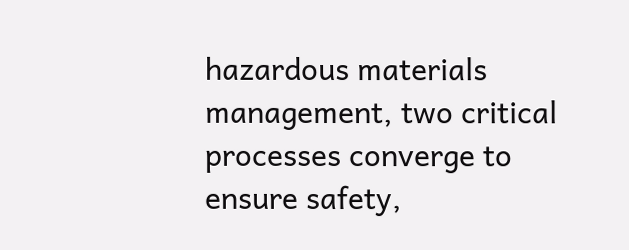hazardous materials management, two critical processes converge to ensure safety,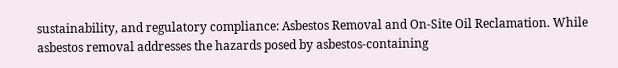sustainability, and regulatory compliance: Asbestos Removal and On-Site Oil Reclamation. While asbestos removal addresses the hazards posed by asbestos-containing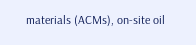materials (ACMs), on-site oil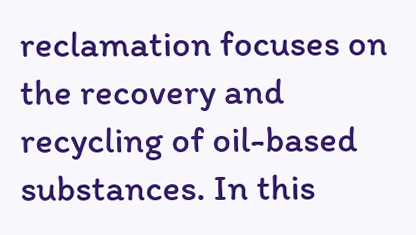reclamation focuses on the recovery and recycling of oil-based substances. In this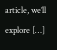article, we’ll explore […]